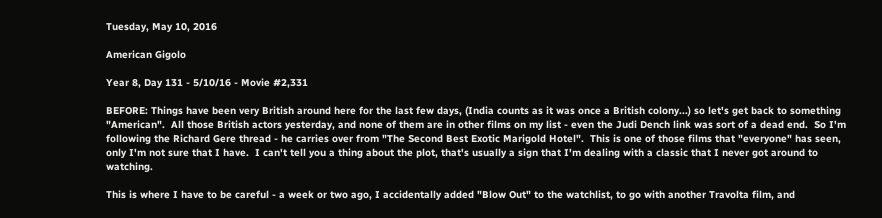Tuesday, May 10, 2016

American Gigolo

Year 8, Day 131 - 5/10/16 - Movie #2,331

BEFORE: Things have been very British around here for the last few days, (India counts as it was once a British colony...) so let's get back to something "American".  All those British actors yesterday, and none of them are in other films on my list - even the Judi Dench link was sort of a dead end.  So I'm following the Richard Gere thread - he carries over from "The Second Best Exotic Marigold Hotel".  This is one of those films that "everyone" has seen, only I'm not sure that I have.  I can't tell you a thing about the plot, that's usually a sign that I'm dealing with a classic that I never got around to watching.

This is where I have to be careful - a week or two ago, I accidentally added "Blow Out" to the watchlist, to go with another Travolta film, and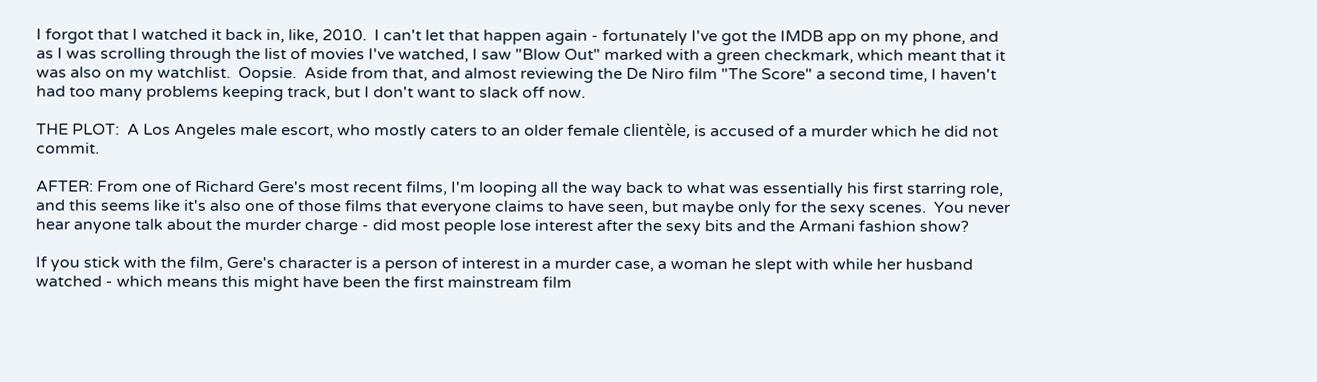I forgot that I watched it back in, like, 2010.  I can't let that happen again - fortunately I've got the IMDB app on my phone, and as I was scrolling through the list of movies I've watched, I saw "Blow Out" marked with a green checkmark, which meant that it was also on my watchlist.  Oopsie.  Aside from that, and almost reviewing the De Niro film "The Score" a second time, I haven't had too many problems keeping track, but I don't want to slack off now.

THE PLOT:  A Los Angeles male escort, who mostly caters to an older female clientèle, is accused of a murder which he did not commit.

AFTER: From one of Richard Gere's most recent films, I'm looping all the way back to what was essentially his first starring role, and this seems like it's also one of those films that everyone claims to have seen, but maybe only for the sexy scenes.  You never hear anyone talk about the murder charge - did most people lose interest after the sexy bits and the Armani fashion show?

If you stick with the film, Gere's character is a person of interest in a murder case, a woman he slept with while her husband watched - which means this might have been the first mainstream film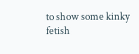to show some kinky fetish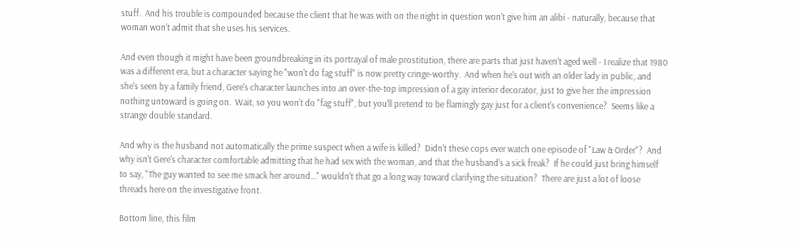stuff.  And his trouble is compounded because the client that he was with on the night in question won't give him an alibi - naturally, because that woman won't admit that she uses his services.

And even though it might have been groundbreaking in its portrayal of male prostitution, there are parts that just haven't aged well - I realize that 1980 was a different era, but a character saying he "won't do fag stuff" is now pretty cringe-worthy.  And when he's out with an older lady in public, and she's seen by a family friend, Gere's character launches into an over-the-top impression of a gay interior decorator, just to give her the impression nothing untoward is going on.  Wait, so you won't do "fag stuff", but you'll pretend to be flamingly gay just for a client's convenience?  Seems like a strange double standard.

And why is the husband not automatically the prime suspect when a wife is killed?  Didn't these cops ever watch one episode of "Law & Order"?  And why isn't Gere's character comfortable admitting that he had sex with the woman, and that the husband's a sick freak?  If he could just bring himself to say, "The guy wanted to see me smack her around..." wouldn't that go a long way toward clarifying the situation?  There are just a lot of loose threads here on the investigative front.

Bottom line, this film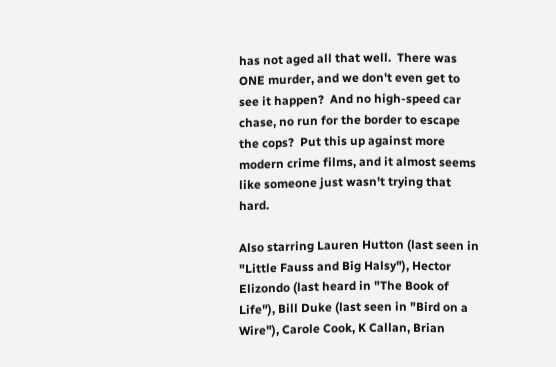has not aged all that well.  There was ONE murder, and we don't even get to see it happen?  And no high-speed car chase, no run for the border to escape the cops?  Put this up against more modern crime films, and it almost seems like someone just wasn't trying that hard.

Also starring Lauren Hutton (last seen in "Little Fauss and Big Halsy"), Hector Elizondo (last heard in "The Book of Life"), Bill Duke (last seen in "Bird on a Wire"), Carole Cook, K Callan, Brian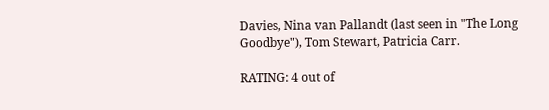Davies, Nina van Pallandt (last seen in "The Long Goodbye"), Tom Stewart, Patricia Carr.

RATING: 4 out of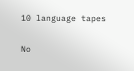10 language tapes

No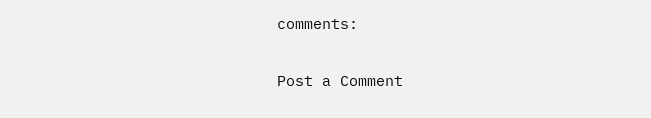comments:

Post a Comment